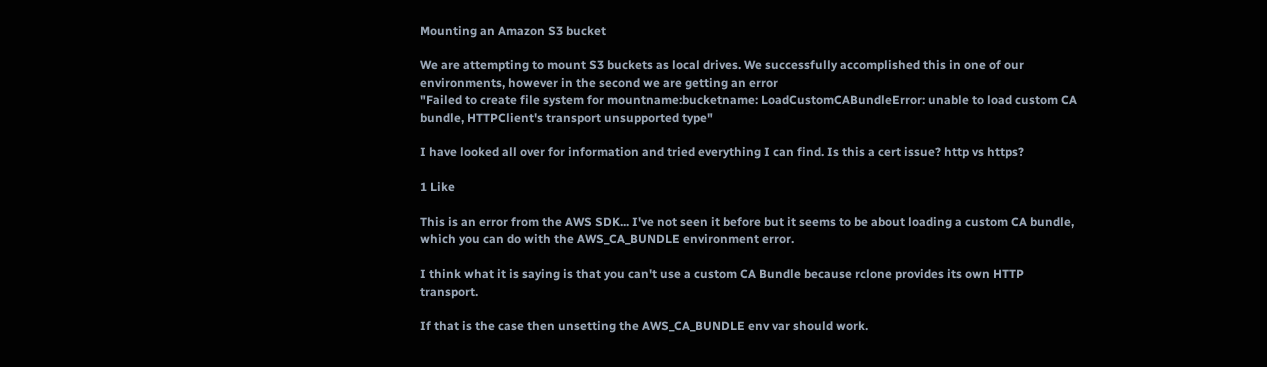Mounting an Amazon S3 bucket

We are attempting to mount S3 buckets as local drives. We successfully accomplished this in one of our environments, however in the second we are getting an error
"Failed to create file system for mountname:bucketname: LoadCustomCABundleError: unable to load custom CA bundle, HTTPClient's transport unsupported type"

I have looked all over for information and tried everything I can find. Is this a cert issue? http vs https?

1 Like

This is an error from the AWS SDK... I've not seen it before but it seems to be about loading a custom CA bundle, which you can do with the AWS_CA_BUNDLE environment error.

I think what it is saying is that you can't use a custom CA Bundle because rclone provides its own HTTP transport.

If that is the case then unsetting the AWS_CA_BUNDLE env var should work.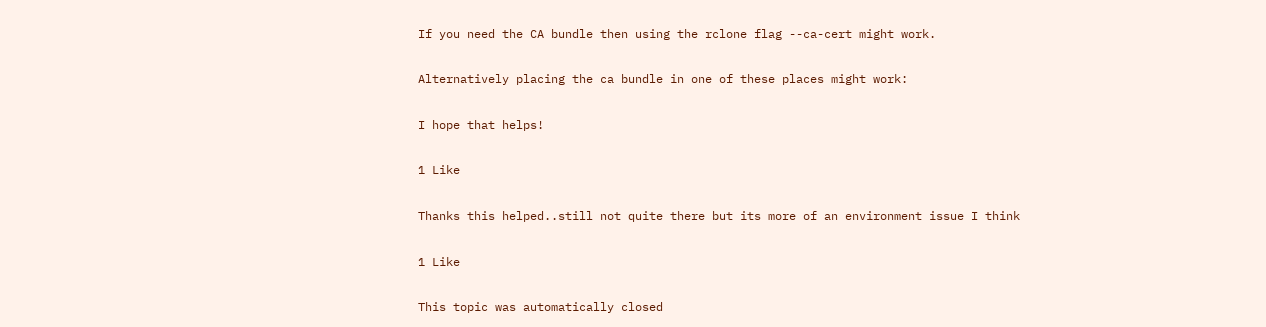If you need the CA bundle then using the rclone flag --ca-cert might work.

Alternatively placing the ca bundle in one of these places might work:

I hope that helps!

1 Like

Thanks this helped..still not quite there but its more of an environment issue I think

1 Like

This topic was automatically closed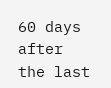60 days after the last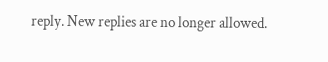reply. New replies are no longer allowed.